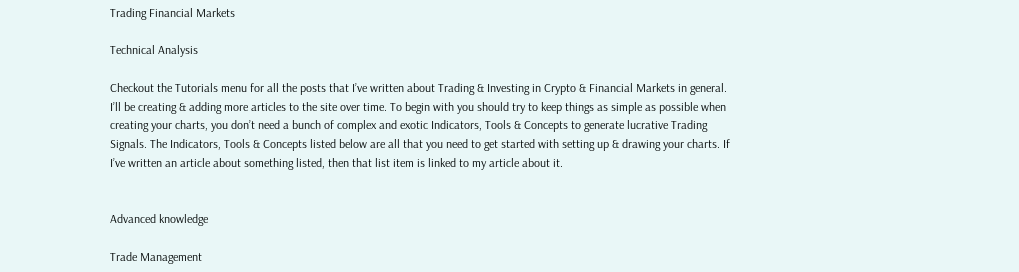Trading Financial Markets

Technical Analysis

Checkout the Tutorials menu for all the posts that I’ve written about Trading & Investing in Crypto & Financial Markets in general. I’ll be creating & adding more articles to the site over time. To begin with you should try to keep things as simple as possible when creating your charts, you don’t need a bunch of complex and exotic Indicators, Tools & Concepts to generate lucrative Trading Signals. The Indicators, Tools & Concepts listed below are all that you need to get started with setting up & drawing your charts. If I’ve written an article about something listed, then that list item is linked to my article about it.


Advanced knowledge

Trade Management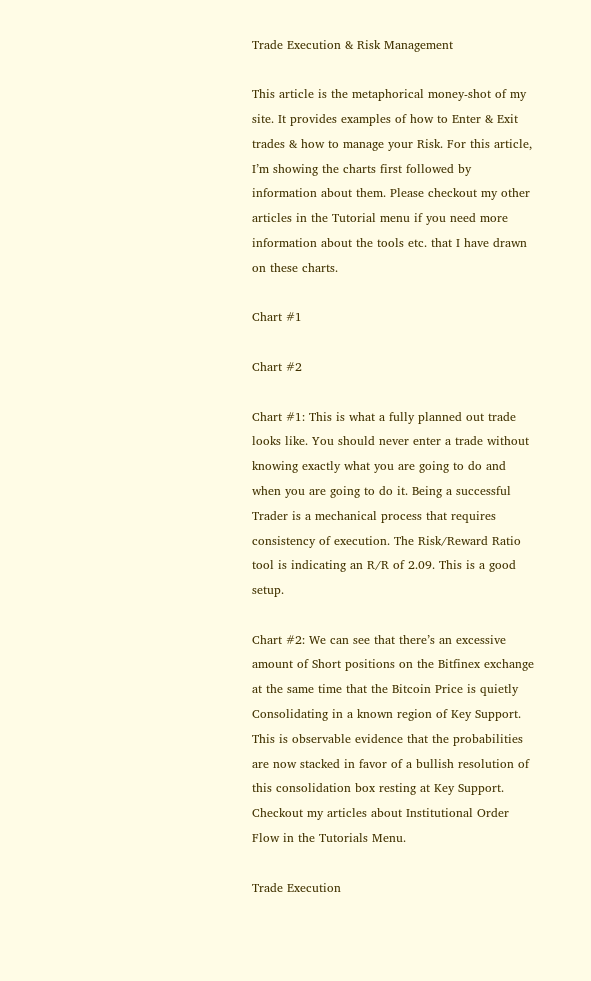Trade Execution & Risk Management

This article is the metaphorical money-shot of my site. It provides examples of how to Enter & Exit trades & how to manage your Risk. For this article, I’m showing the charts first followed by information about them. Please checkout my other articles in the Tutorial menu if you need more information about the tools etc. that I have drawn on these charts.

Chart #1

Chart #2

Chart #1: This is what a fully planned out trade looks like. You should never enter a trade without knowing exactly what you are going to do and when you are going to do it. Being a successful Trader is a mechanical process that requires consistency of execution. The Risk/Reward Ratio tool is indicating an R/R of 2.09. This is a good setup.

Chart #2: We can see that there’s an excessive amount of Short positions on the Bitfinex exchange at the same time that the Bitcoin Price is quietly Consolidating in a known region of Key Support. This is observable evidence that the probabilities are now stacked in favor of a bullish resolution of this consolidation box resting at Key Support. Checkout my articles about Institutional Order Flow in the Tutorials Menu.

Trade Execution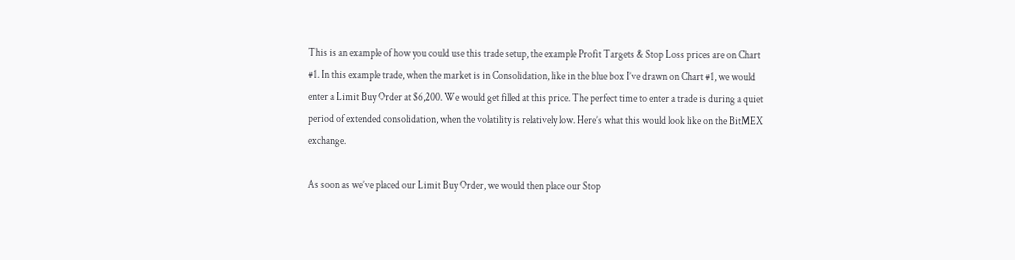This is an example of how you could use this trade setup, the example Profit Targets & Stop Loss prices are on Chart #1. In this example trade, when the market is in Consolidation, like in the blue box I’ve drawn on Chart #1, we would enter a Limit Buy Order at $6,200. We would get filled at this price. The perfect time to enter a trade is during a quiet period of extended consolidation, when the volatility is relatively low. Here’s what this would look like on the BitMEX exchange.

As soon as we’ve placed our Limit Buy Order, we would then place our Stop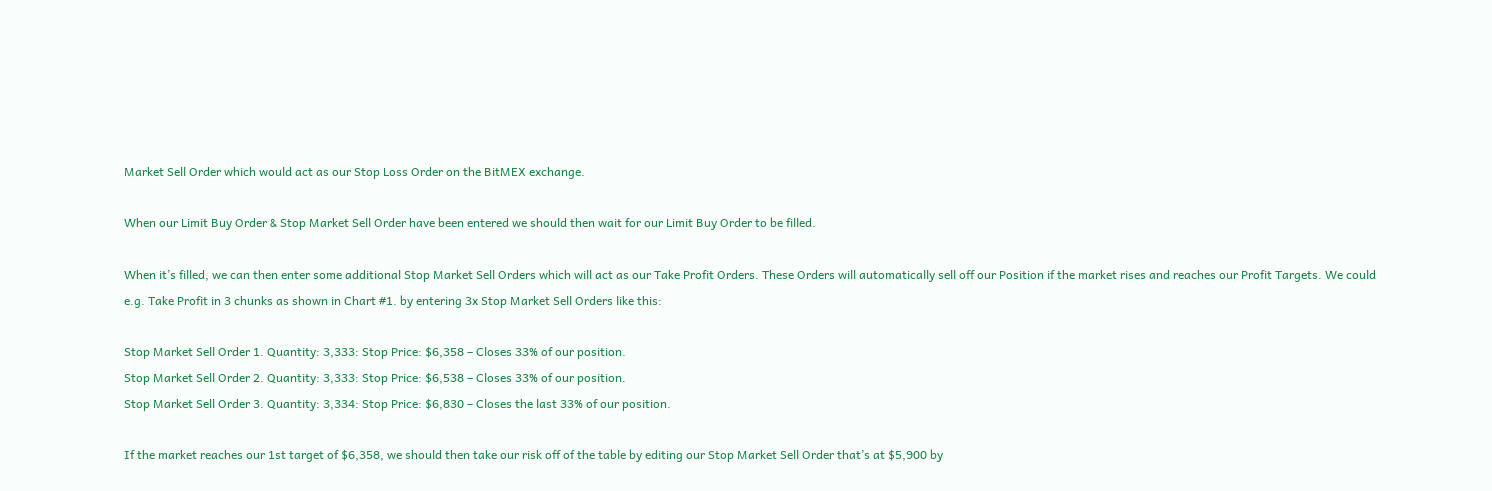Market Sell Order which would act as our Stop Loss Order on the BitMEX exchange.

When our Limit Buy Order & Stop Market Sell Order have been entered we should then wait for our Limit Buy Order to be filled.

When it’s filled, we can then enter some additional Stop Market Sell Orders which will act as our Take Profit Orders. These Orders will automatically sell off our Position if the market rises and reaches our Profit Targets. We could e.g. Take Profit in 3 chunks as shown in Chart #1. by entering 3x Stop Market Sell Orders like this:

Stop Market Sell Order 1. Quantity: 3,333: Stop Price: $6,358 – Closes 33% of our position.
Stop Market Sell Order 2. Quantity: 3,333: Stop Price: $6,538 – Closes 33% of our position.
Stop Market Sell Order 3. Quantity: 3,334: Stop Price: $6,830 – Closes the last 33% of our position.

If the market reaches our 1st target of $6,358, we should then take our risk off of the table by editing our Stop Market Sell Order that’s at $5,900 by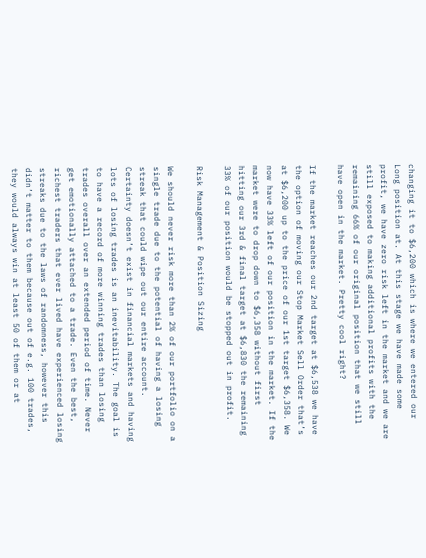changing it to $6,200 which is where we entered our Long position at. At this stage we have made some profit, we have zero risk left in the market and we are still exposed to making additional profits with the remaining 66% of our original position that we still have open in the market. Pretty cool right?

If the market reaches our 2nd target at $6,538 we have the option of moving our Stop Market Sell Order that’s at $6,200 up to the price of our 1st target $6,358. We now have 33% left of our position in the market. If the market were to drop down to $6,358 without first hitting our 3rd & final target at $6,830 the remaining 33% of our position would be stopped out in profit.

Risk Management & Position Sizing

We should never risk more than 2% of our portfolio on a single trade due to the potential of having a losing streak that could wipe out our entire account. Certainty doesn’t exist in financial markets and having lots of losing trades is an inevitability. The goal is to have a record of more winning trades than losing trades overall over an extended period of time. Never get emotionally attached to a trade. Even the best, richest traders that ever lived have experienced losing streaks due to the laws of randomness, however this didn’t matter to them because out of e.g. 100 trades, they would always win at least 50 of them or at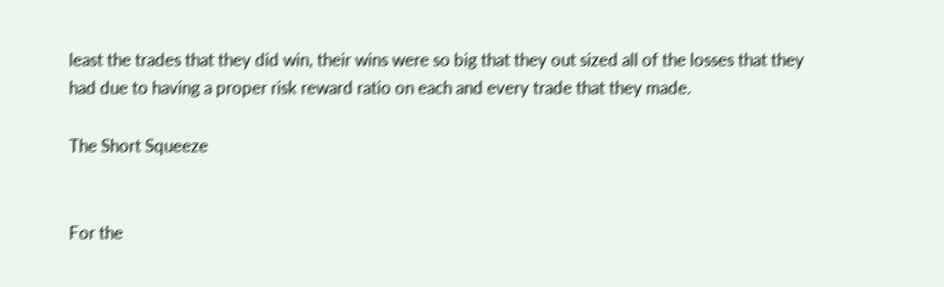least the trades that they did win, their wins were so big that they out sized all of the losses that they had due to having a proper risk reward ratio on each and every trade that they made.

The Short Squeeze


For the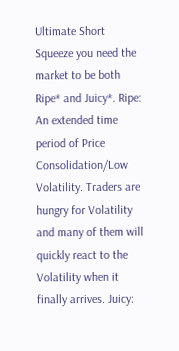Ultimate Short Squeeze you need the market to be both Ripe* and Juicy*. Ripe: An extended time period of Price Consolidation/Low Volatility. Traders are hungry for Volatility and many of them will quickly react to the Volatility when it finally arrives. Juicy: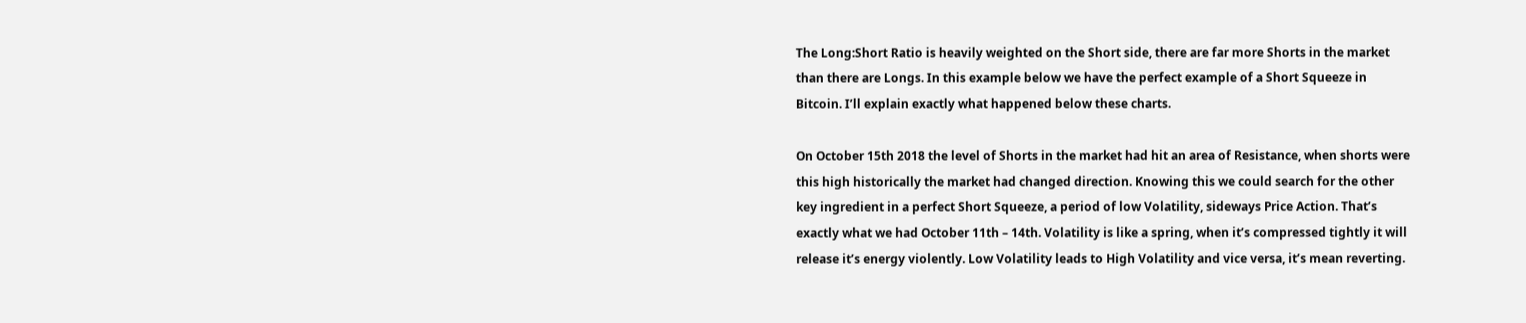The Long:Short Ratio is heavily weighted on the Short side, there are far more Shorts in the market than there are Longs. In this example below we have the perfect example of a Short Squeeze in Bitcoin. I’ll explain exactly what happened below these charts.

On October 15th 2018 the level of Shorts in the market had hit an area of Resistance, when shorts were this high historically the market had changed direction. Knowing this we could search for the other key ingredient in a perfect Short Squeeze, a period of low Volatility, sideways Price Action. That’s exactly what we had October 11th – 14th. Volatility is like a spring, when it’s compressed tightly it will release it’s energy violently. Low Volatility leads to High Volatility and vice versa, it’s mean reverting.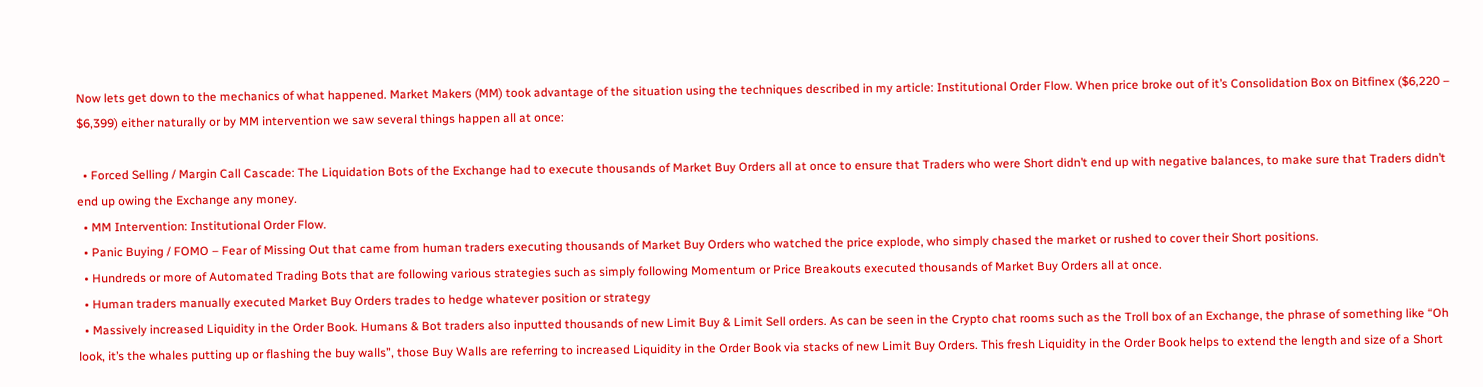Now lets get down to the mechanics of what happened. Market Makers (MM) took advantage of the situation using the techniques described in my article: Institutional Order Flow. When price broke out of it’s Consolidation Box on Bitfinex ($6,220 – $6,399) either naturally or by MM intervention we saw several things happen all at once:

  • Forced Selling / Margin Call Cascade: The Liquidation Bots of the Exchange had to execute thousands of Market Buy Orders all at once to ensure that Traders who were Short didn’t end up with negative balances, to make sure that Traders didn’t end up owing the Exchange any money.
  • MM Intervention: Institutional Order Flow.
  • Panic Buying / FOMO – Fear of Missing Out that came from human traders executing thousands of Market Buy Orders who watched the price explode, who simply chased the market or rushed to cover their Short positions.
  • Hundreds or more of Automated Trading Bots that are following various strategies such as simply following Momentum or Price Breakouts executed thousands of Market Buy Orders all at once.
  • Human traders manually executed Market Buy Orders trades to hedge whatever position or strategy
  • Massively increased Liquidity in the Order Book. Humans & Bot traders also inputted thousands of new Limit Buy & Limit Sell orders. As can be seen in the Crypto chat rooms such as the Troll box of an Exchange, the phrase of something like “Oh look, it’s the whales putting up or flashing the buy walls”, those Buy Walls are referring to increased Liquidity in the Order Book via stacks of new Limit Buy Orders. This fresh Liquidity in the Order Book helps to extend the length and size of a Short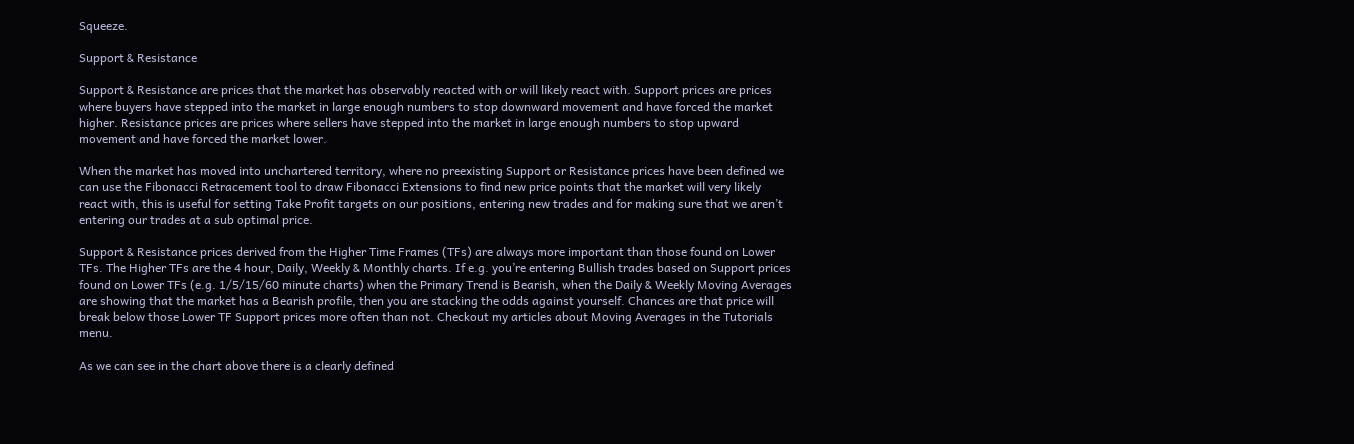Squeeze.

Support & Resistance

Support & Resistance are prices that the market has observably reacted with or will likely react with. Support prices are prices where buyers have stepped into the market in large enough numbers to stop downward movement and have forced the market higher. Resistance prices are prices where sellers have stepped into the market in large enough numbers to stop upward movement and have forced the market lower.

When the market has moved into unchartered territory, where no preexisting Support or Resistance prices have been defined we can use the Fibonacci Retracement tool to draw Fibonacci Extensions to find new price points that the market will very likely react with, this is useful for setting Take Profit targets on our positions, entering new trades and for making sure that we aren’t entering our trades at a sub optimal price.

Support & Resistance prices derived from the Higher Time Frames (TFs) are always more important than those found on Lower TFs. The Higher TFs are the 4 hour, Daily, Weekly & Monthly charts. If e.g. you’re entering Bullish trades based on Support prices found on Lower TFs (e.g. 1/5/15/60 minute charts) when the Primary Trend is Bearish, when the Daily & Weekly Moving Averages are showing that the market has a Bearish profile, then you are stacking the odds against yourself. Chances are that price will break below those Lower TF Support prices more often than not. Checkout my articles about Moving Averages in the Tutorials menu.

As we can see in the chart above there is a clearly defined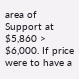area of Support at $5,860 > $6,000. If price were to have a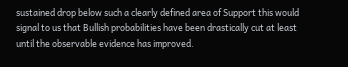sustained drop below such a clearly defined area of Support this would signal to us that Bullish probabilities have been drastically cut at least until the observable evidence has improved.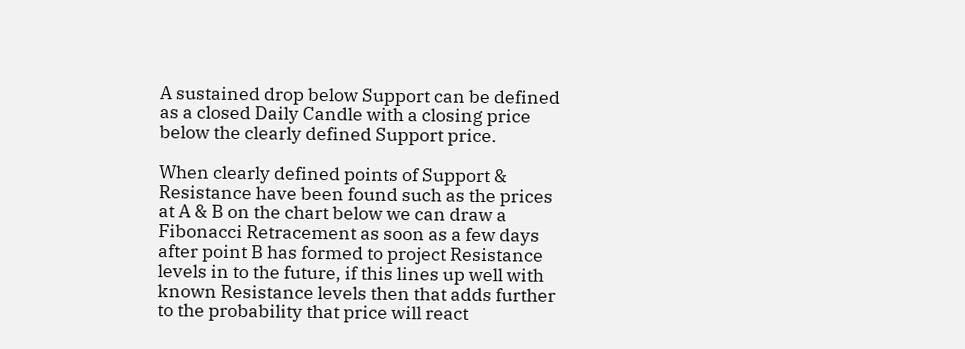A sustained drop below Support can be defined as a closed Daily Candle with a closing price below the clearly defined Support price.

When clearly defined points of Support & Resistance have been found such as the prices at A & B on the chart below we can draw a Fibonacci Retracement as soon as a few days after point B has formed to project Resistance levels in to the future, if this lines up well with known Resistance levels then that adds further to the probability that price will react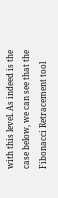with this level. As indeed is the case below, we can see that the Fibonacci Retracement tool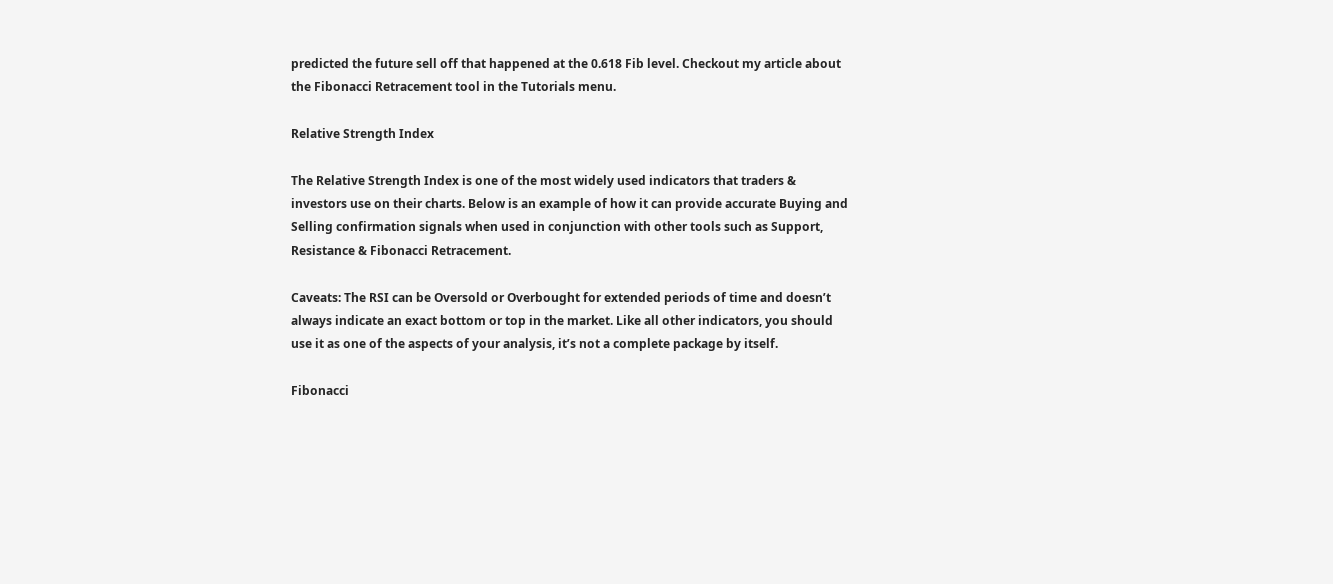predicted the future sell off that happened at the 0.618 Fib level. Checkout my article about the Fibonacci Retracement tool in the Tutorials menu.

Relative Strength Index

The Relative Strength Index is one of the most widely used indicators that traders & investors use on their charts. Below is an example of how it can provide accurate Buying and Selling confirmation signals when used in conjunction with other tools such as Support, Resistance & Fibonacci Retracement.

Caveats: The RSI can be Oversold or Overbought for extended periods of time and doesn’t always indicate an exact bottom or top in the market. Like all other indicators, you should use it as one of the aspects of your analysis, it’s not a complete package by itself.

Fibonacci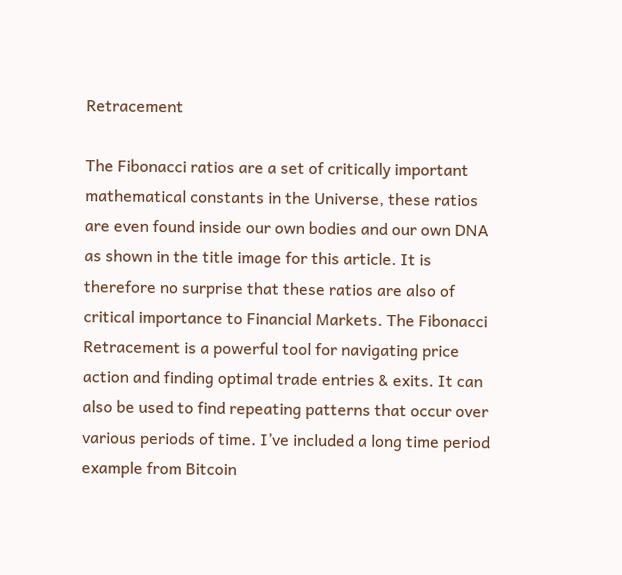Retracement

The Fibonacci ratios are a set of critically important mathematical constants in the Universe, these ratios are even found inside our own bodies and our own DNA as shown in the title image for this article. It is therefore no surprise that these ratios are also of critical importance to Financial Markets. The Fibonacci Retracement is a powerful tool for navigating price action and finding optimal trade entries & exits. It can also be used to find repeating patterns that occur over various periods of time. I’ve included a long time period example from Bitcoin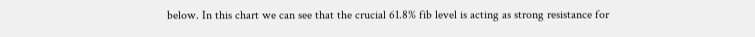below. In this chart we can see that the crucial 61.8% fib level is acting as strong resistance for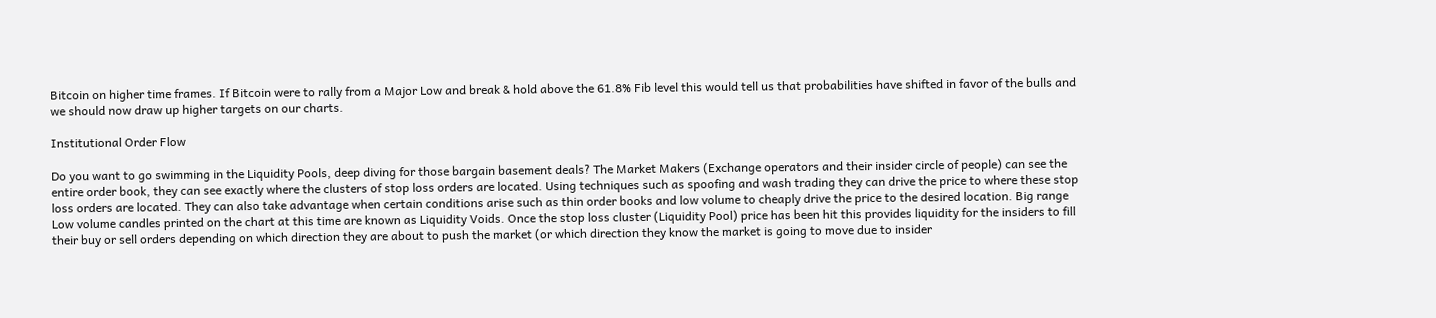Bitcoin on higher time frames. If Bitcoin were to rally from a Major Low and break & hold above the 61.8% Fib level this would tell us that probabilities have shifted in favor of the bulls and we should now draw up higher targets on our charts.

Institutional Order Flow

Do you want to go swimming in the Liquidity Pools, deep diving for those bargain basement deals? The Market Makers (Exchange operators and their insider circle of people) can see the entire order book, they can see exactly where the clusters of stop loss orders are located. Using techniques such as spoofing and wash trading they can drive the price to where these stop loss orders are located. They can also take advantage when certain conditions arise such as thin order books and low volume to cheaply drive the price to the desired location. Big range Low volume candles printed on the chart at this time are known as Liquidity Voids. Once the stop loss cluster (Liquidity Pool) price has been hit this provides liquidity for the insiders to fill their buy or sell orders depending on which direction they are about to push the market (or which direction they know the market is going to move due to insider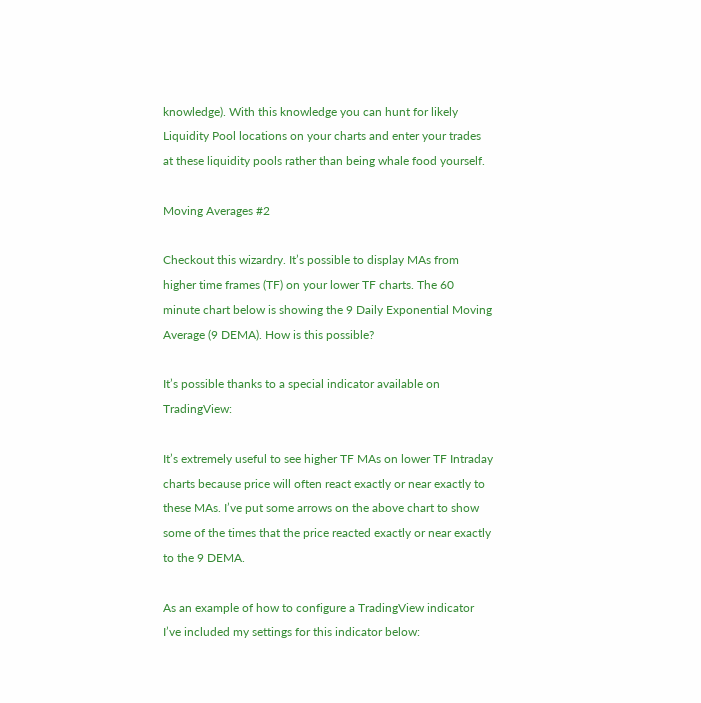knowledge). With this knowledge you can hunt for likely Liquidity Pool locations on your charts and enter your trades at these liquidity pools rather than being whale food yourself.

Moving Averages #2

Checkout this wizardry. It’s possible to display MAs from higher time frames (TF) on your lower TF charts. The 60 minute chart below is showing the 9 Daily Exponential Moving Average (9 DEMA). How is this possible?

It’s possible thanks to a special indicator available on TradingView:

It’s extremely useful to see higher TF MAs on lower TF Intraday charts because price will often react exactly or near exactly to these MAs. I’ve put some arrows on the above chart to show some of the times that the price reacted exactly or near exactly to the 9 DEMA.

As an example of how to configure a TradingView indicator I’ve included my settings for this indicator below: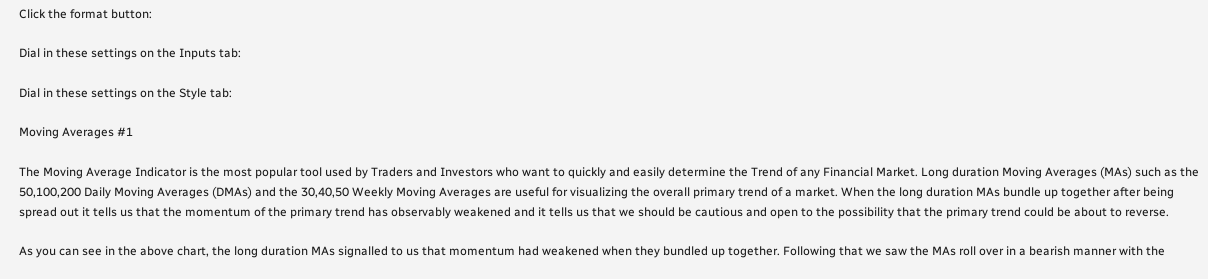Click the format button:

Dial in these settings on the Inputs tab:

Dial in these settings on the Style tab:

Moving Averages #1

The Moving Average Indicator is the most popular tool used by Traders and Investors who want to quickly and easily determine the Trend of any Financial Market. Long duration Moving Averages (MAs) such as the 50,100,200 Daily Moving Averages (DMAs) and the 30,40,50 Weekly Moving Averages are useful for visualizing the overall primary trend of a market. When the long duration MAs bundle up together after being spread out it tells us that the momentum of the primary trend has observably weakened and it tells us that we should be cautious and open to the possibility that the primary trend could be about to reverse.

As you can see in the above chart, the long duration MAs signalled to us that momentum had weakened when they bundled up together. Following that we saw the MAs roll over in a bearish manner with the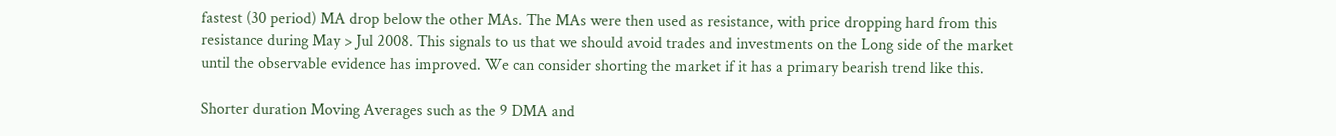fastest (30 period) MA drop below the other MAs. The MAs were then used as resistance, with price dropping hard from this resistance during May > Jul 2008. This signals to us that we should avoid trades and investments on the Long side of the market until the observable evidence has improved. We can consider shorting the market if it has a primary bearish trend like this.

Shorter duration Moving Averages such as the 9 DMA and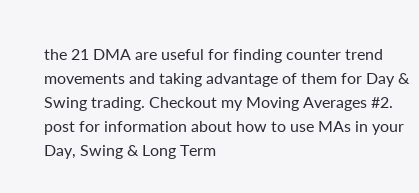the 21 DMA are useful for finding counter trend movements and taking advantage of them for Day & Swing trading. Checkout my Moving Averages #2. post for information about how to use MAs in your Day, Swing & Long Term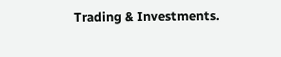Trading & Investments.